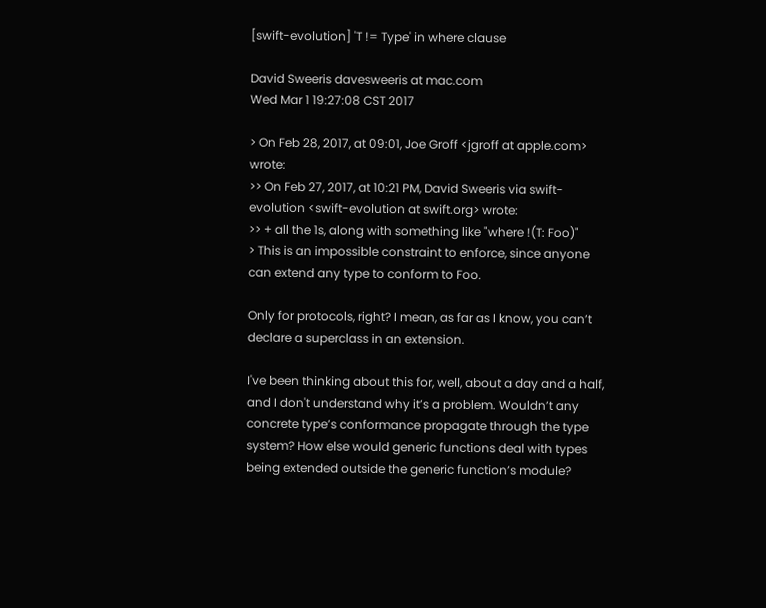[swift-evolution] 'T != Type' in where clause

David Sweeris davesweeris at mac.com
Wed Mar 1 19:27:08 CST 2017

> On Feb 28, 2017, at 09:01, Joe Groff <jgroff at apple.com> wrote:
>> On Feb 27, 2017, at 10:21 PM, David Sweeris via swift-evolution <swift-evolution at swift.org> wrote:
>> + all the 1s, along with something like "where !(T: Foo)"
> This is an impossible constraint to enforce, since anyone can extend any type to conform to Foo.

Only for protocols, right? I mean, as far as I know, you can’t declare a superclass in an extension.

I've been thinking about this for, well, about a day and a half, and I don't understand why it’s a problem. Wouldn’t any concrete type’s conformance propagate through the type system? How else would generic functions deal with types being extended outside the generic function’s module?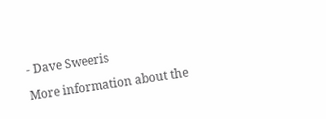- Dave Sweeris

More information about the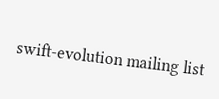swift-evolution mailing list